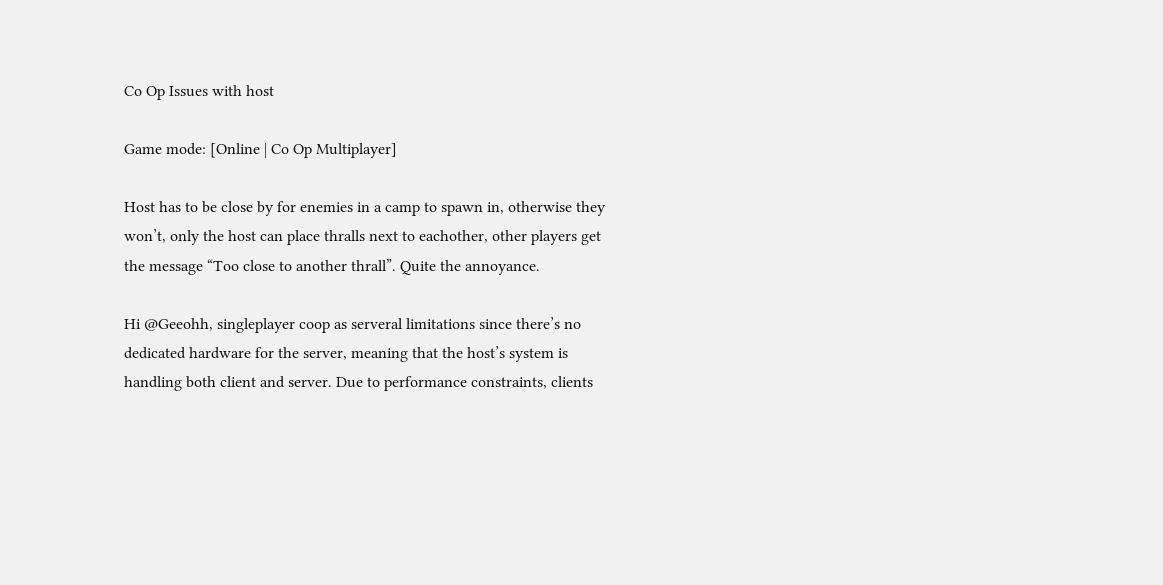Co Op Issues with host

Game mode: [Online | Co Op Multiplayer]

Host has to be close by for enemies in a camp to spawn in, otherwise they won’t, only the host can place thralls next to eachother, other players get the message “Too close to another thrall”. Quite the annoyance.

Hi @Geeohh, singleplayer coop as serveral limitations since there’s no dedicated hardware for the server, meaning that the host’s system is handling both client and server. Due to performance constraints, clients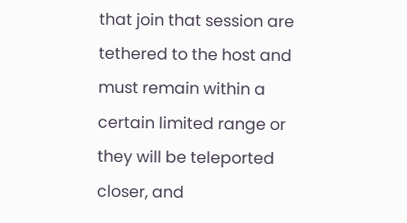that join that session are tethered to the host and must remain within a certain limited range or they will be teleported closer, and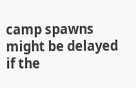camp spawns might be delayed if the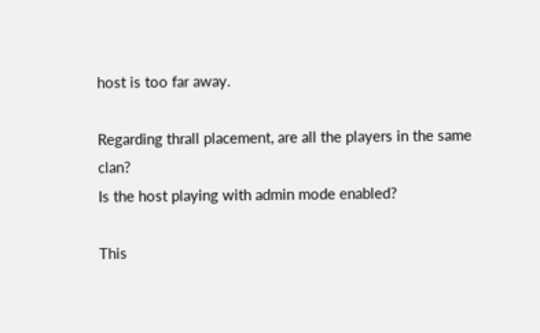host is too far away.

Regarding thrall placement, are all the players in the same clan?
Is the host playing with admin mode enabled?

This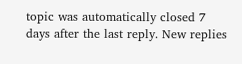topic was automatically closed 7 days after the last reply. New replies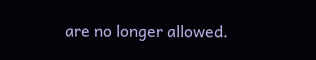are no longer allowed.